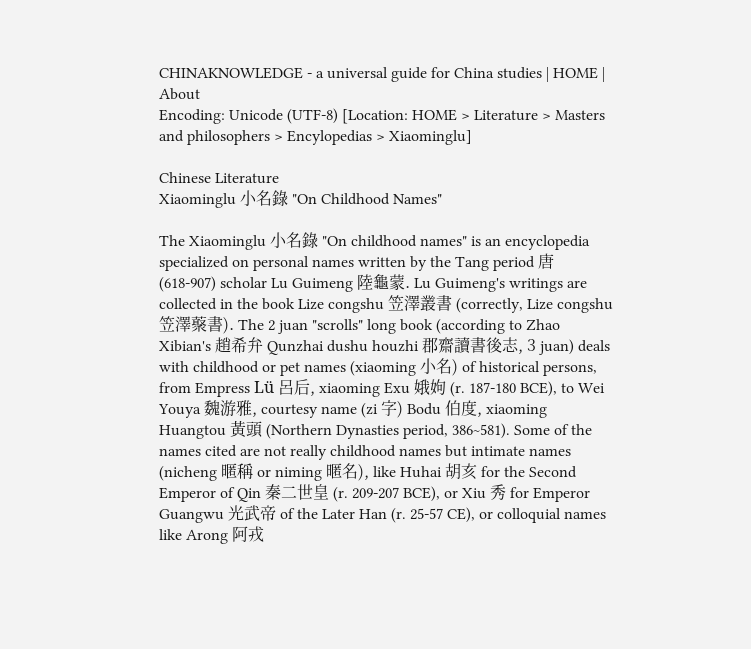CHINAKNOWLEDGE - a universal guide for China studies | HOME | About
Encoding: Unicode (UTF-8) [Location: HOME > Literature > Masters and philosophers > Encylopedias > Xiaominglu]

Chinese Literature
Xiaominglu 小名錄 "On Childhood Names"

The Xiaominglu 小名錄 "On childhood names" is an encyclopedia specialized on personal names written by the Tang period 唐 (618-907) scholar Lu Guimeng 陸龜蒙. Lu Guimeng's writings are collected in the book Lize congshu 笠澤叢書 (correctly, Lize congshu 笠澤藂書). The 2 juan "scrolls" long book (according to Zhao Xibian's 趙希弁 Qunzhai dushu houzhi 郡齋讀書後志, 3 juan) deals with childhood or pet names (xiaoming 小名) of historical persons, from Empress Lü 呂后, xiaoming Exu 娥姁 (r. 187-180 BCE), to Wei Youya 魏游雅, courtesy name (zi 字) Bodu 伯度, xiaoming Huangtou 黃頭 (Northern Dynasties period, 386~581). Some of the names cited are not really childhood names but intimate names (nicheng 暱稱 or niming 暱名), like Huhai 胡亥 for the Second Emperor of Qin 秦二世皇 (r. 209-207 BCE), or Xiu 秀 for Emperor Guangwu 光武帝 of the Later Han (r. 25-57 CE), or colloquial names like Arong 阿戎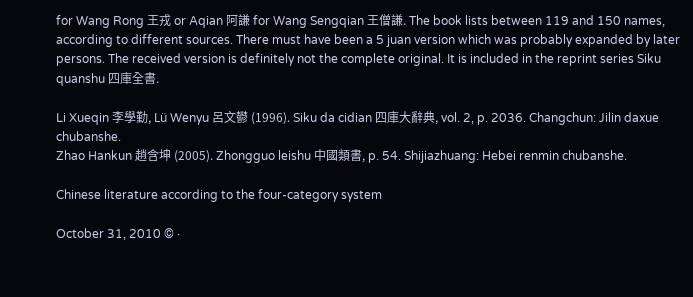for Wang Rong 王戎 or Aqian 阿謙 for Wang Sengqian 王僧謙. The book lists between 119 and 150 names, according to different sources. There must have been a 5 juan version which was probably expanded by later persons. The received version is definitely not the complete original. It is included in the reprint series Siku quanshu 四庫全書.

Li Xueqin 李學勤, Lü Wenyu 呂文鬰 (1996). Siku da cidian 四庫大辭典, vol. 2, p. 2036. Changchun: Jilin daxue chubanshe.
Zhao Hankun 趙含坤 (2005). Zhongguo leishu 中國類書, p. 54. Shijiazhuang: Hebei renmin chubanshe.

Chinese literature according to the four-category system

October 31, 2010 © ·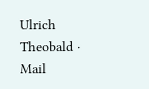Ulrich Theobald · Mail